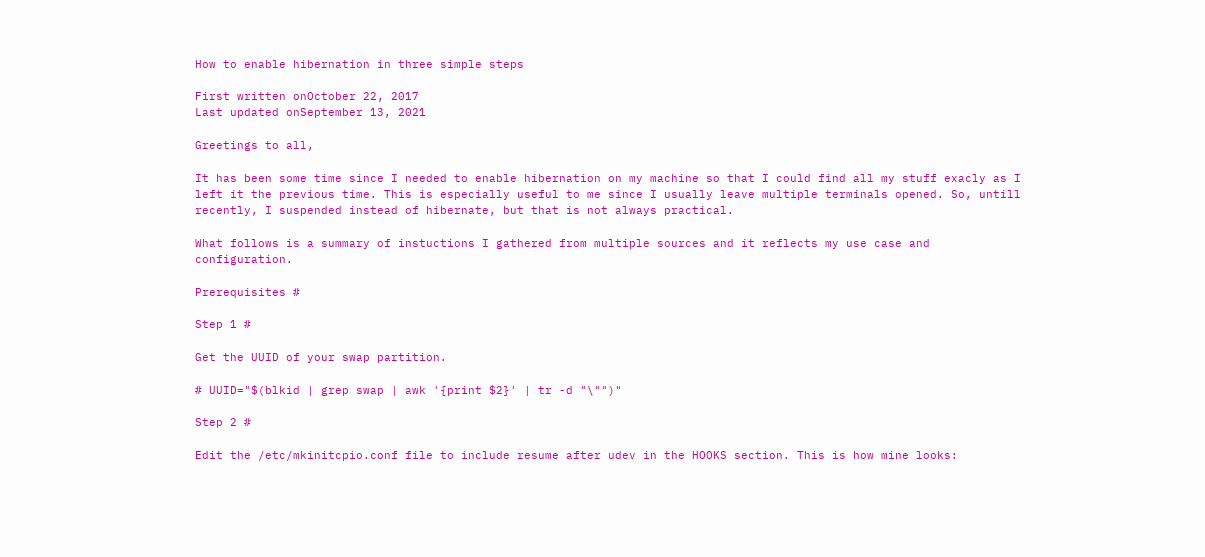How to enable hibernation in three simple steps

First written onOctober 22, 2017
Last updated onSeptember 13, 2021

Greetings to all,

It has been some time since I needed to enable hibernation on my machine so that I could find all my stuff exacly as I left it the previous time. This is especially useful to me since I usually leave multiple terminals opened. So, untill recently, I suspended instead of hibernate, but that is not always practical.

What follows is a summary of instuctions I gathered from multiple sources and it reflects my use case and configuration.

Prerequisites #

Step 1 #

Get the UUID of your swap partition.

# UUID="$(blkid | grep swap | awk '{print $2}' | tr -d "\"")"

Step 2 #

Edit the /etc/mkinitcpio.conf file to include resume after udev in the HOOKS section. This is how mine looks: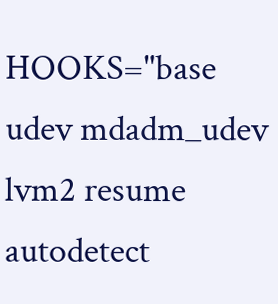HOOKS="base udev mdadm_udev lvm2 resume autodetect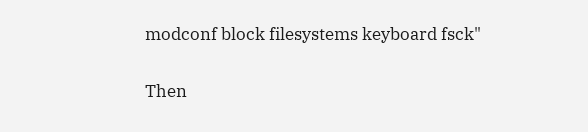modconf block filesystems keyboard fsck"

Then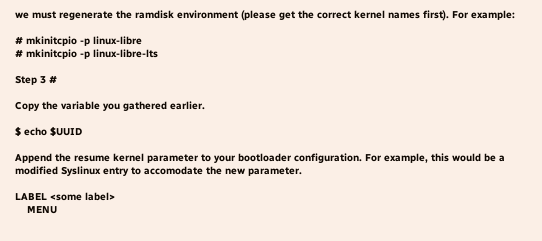we must regenerate the ramdisk environment (please get the correct kernel names first). For example:

# mkinitcpio -p linux-libre
# mkinitcpio -p linux-libre-lts

Step 3 #

Copy the variable you gathered earlier.

$ echo $UUID

Append the resume kernel parameter to your bootloader configuration. For example, this would be a modified Syslinux entry to accomodate the new parameter.

LABEL <some label>
    MENU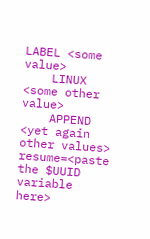LABEL <some value>
    LINUX <some other value>
    APPEND <yet again other values> resume=<paste the $UUID variable here>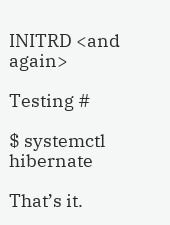INITRD <and again>

Testing #

$ systemctl hibernate

That’s it.